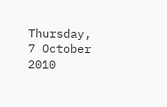Thursday, 7 October 2010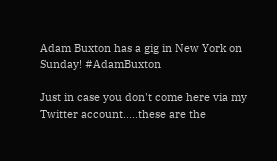Adam Buxton has a gig in New York on Sunday! #AdamBuxton

Just in case you don't come here via my Twitter account.....these are the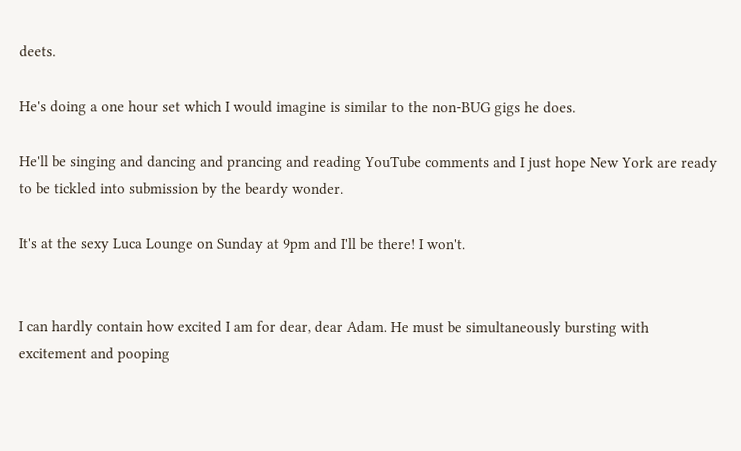deets.

He's doing a one hour set which I would imagine is similar to the non-BUG gigs he does.

He'll be singing and dancing and prancing and reading YouTube comments and I just hope New York are ready to be tickled into submission by the beardy wonder.

It's at the sexy Luca Lounge on Sunday at 9pm and I'll be there! I won't.


I can hardly contain how excited I am for dear, dear Adam. He must be simultaneously bursting with excitement and pooping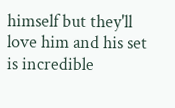himself but they'll love him and his set is incredible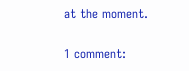at the moment.

1 comment: